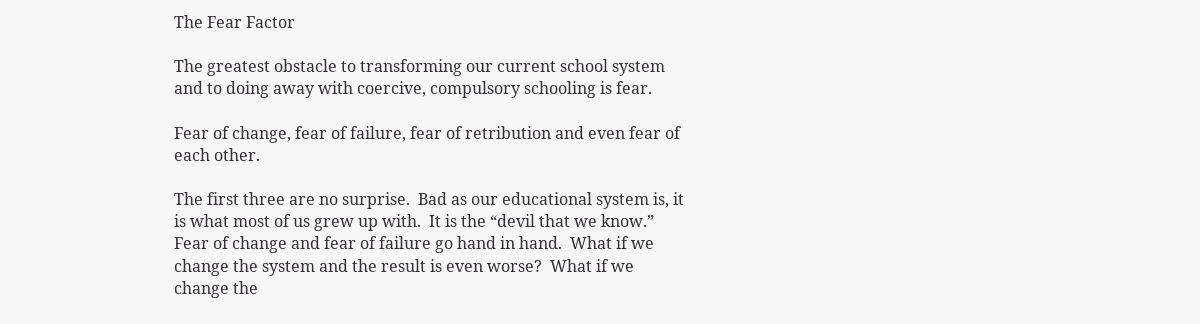The Fear Factor

The greatest obstacle to transforming our current school system and to doing away with coercive, compulsory schooling is fear.

Fear of change, fear of failure, fear of retribution and even fear of each other.

The first three are no surprise.  Bad as our educational system is, it is what most of us grew up with.  It is the “devil that we know.”     Fear of change and fear of failure go hand in hand.  What if we change the system and the result is even worse?  What if we change the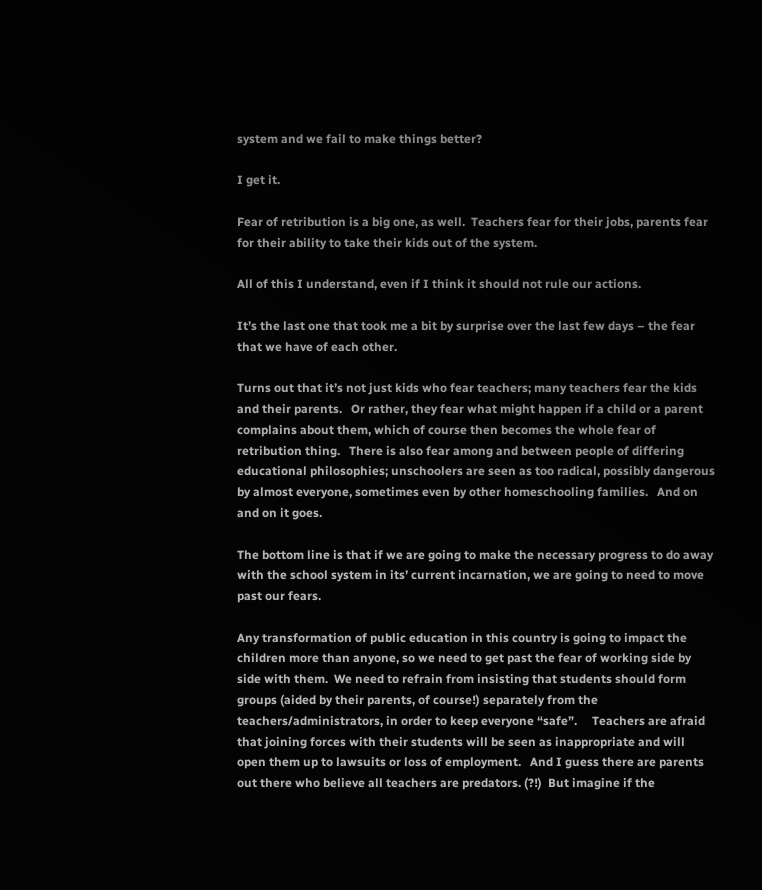system and we fail to make things better?

I get it.

Fear of retribution is a big one, as well.  Teachers fear for their jobs, parents fear for their ability to take their kids out of the system.

All of this I understand, even if I think it should not rule our actions.

It’s the last one that took me a bit by surprise over the last few days – the fear that we have of each other.

Turns out that it’s not just kids who fear teachers; many teachers fear the kids and their parents.   Or rather, they fear what might happen if a child or a parent complains about them, which of course then becomes the whole fear of retribution thing.   There is also fear among and between people of differing educational philosophies; unschoolers are seen as too radical, possibly dangerous by almost everyone, sometimes even by other homeschooling families.   And on and on it goes.

The bottom line is that if we are going to make the necessary progress to do away with the school system in its’ current incarnation, we are going to need to move past our fears.

Any transformation of public education in this country is going to impact the children more than anyone, so we need to get past the fear of working side by side with them.  We need to refrain from insisting that students should form groups (aided by their parents, of course!) separately from the teachers/administrators, in order to keep everyone “safe”.     Teachers are afraid that joining forces with their students will be seen as inappropriate and will open them up to lawsuits or loss of employment.   And I guess there are parents out there who believe all teachers are predators. (?!)  But imagine if the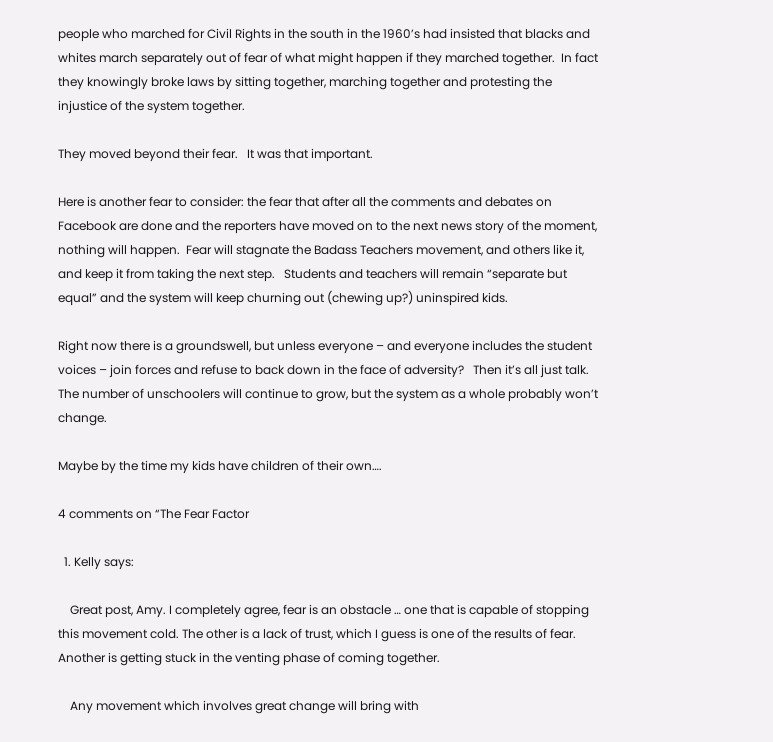people who marched for Civil Rights in the south in the 1960’s had insisted that blacks and whites march separately out of fear of what might happen if they marched together.  In fact they knowingly broke laws by sitting together, marching together and protesting the injustice of the system together.

They moved beyond their fear.   It was that important.

Here is another fear to consider: the fear that after all the comments and debates on Facebook are done and the reporters have moved on to the next news story of the moment, nothing will happen.  Fear will stagnate the Badass Teachers movement, and others like it, and keep it from taking the next step.   Students and teachers will remain “separate but equal” and the system will keep churning out (chewing up?) uninspired kids.

Right now there is a groundswell, but unless everyone – and everyone includes the student voices – join forces and refuse to back down in the face of adversity?   Then it’s all just talk.   The number of unschoolers will continue to grow, but the system as a whole probably won’t change.

Maybe by the time my kids have children of their own….

4 comments on “The Fear Factor

  1. Kelly says:

    Great post, Amy. I completely agree, fear is an obstacle … one that is capable of stopping this movement cold. The other is a lack of trust, which I guess is one of the results of fear. Another is getting stuck in the venting phase of coming together.

    Any movement which involves great change will bring with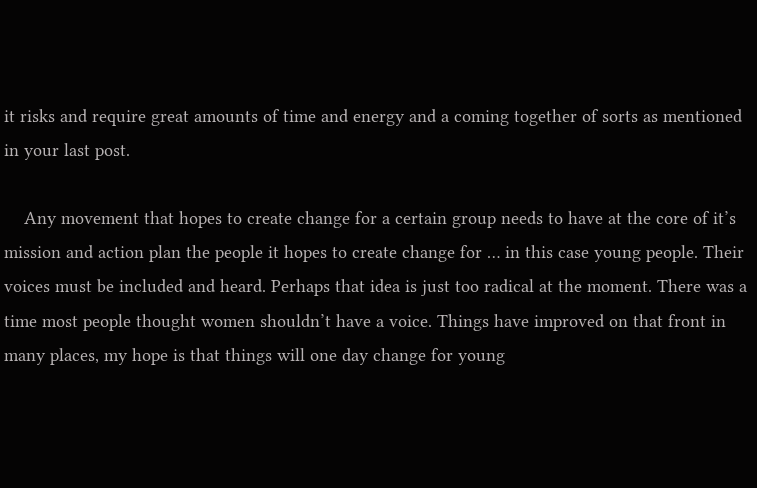it risks and require great amounts of time and energy and a coming together of sorts as mentioned in your last post.

    Any movement that hopes to create change for a certain group needs to have at the core of it’s mission and action plan the people it hopes to create change for … in this case young people. Their voices must be included and heard. Perhaps that idea is just too radical at the moment. There was a time most people thought women shouldn’t have a voice. Things have improved on that front in many places, my hope is that things will one day change for young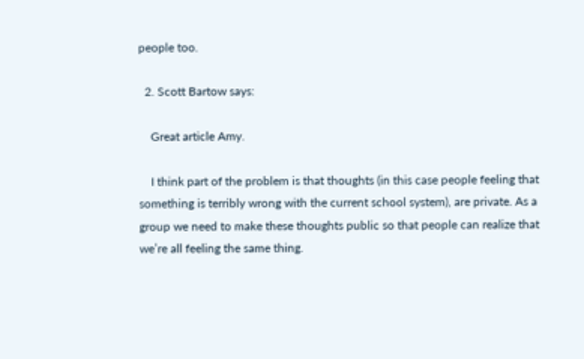people too.

  2. Scott Bartow says:

    Great article Amy.

    I think part of the problem is that thoughts (in this case people feeling that something is terribly wrong with the current school system), are private. As a group we need to make these thoughts public so that people can realize that we’re all feeling the same thing.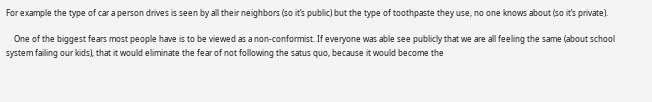For example the type of car a person drives is seen by all their neighbors (so it’s public) but the type of toothpaste they use, no one knows about (so it’s private).

    One of the biggest fears most people have is to be viewed as a non-conformist. If everyone was able see publicly that we are all feeling the same (about school system failing our kids), that it would eliminate the fear of not following the satus quo, because it would become the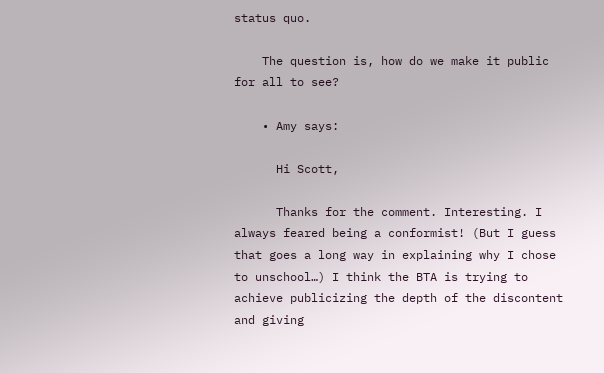status quo.

    The question is, how do we make it public for all to see?

    • Amy says:

      Hi Scott,

      Thanks for the comment. Interesting. I always feared being a conformist! (But I guess that goes a long way in explaining why I chose to unschool…) I think the BTA is trying to achieve publicizing the depth of the discontent and giving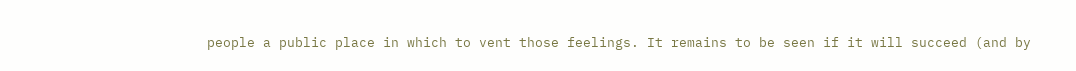people a public place in which to vent those feelings. It remains to be seen if it will succeed (and by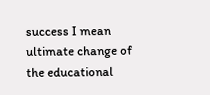success I mean ultimate change of the educational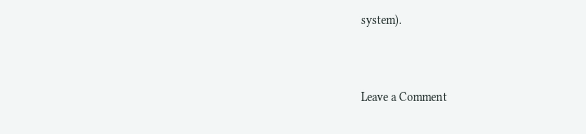system).


Leave a Comment